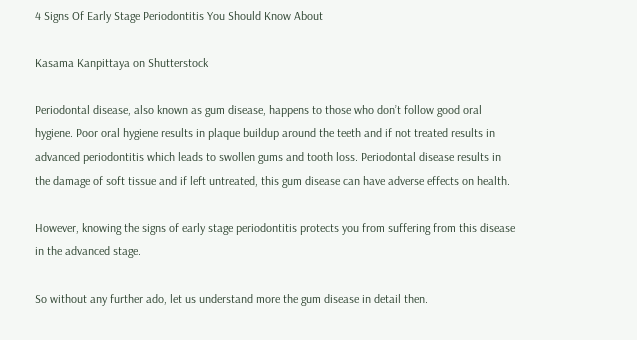4 Signs Of Early Stage Periodontitis You Should Know About

Kasama Kanpittaya on Shutterstock

Periodontal disease, also known as gum disease, happens to those who don’t follow good oral hygiene. Poor oral hygiene results in plaque buildup around the teeth and if not treated results in advanced periodontitis which leads to swollen gums and tooth loss. Periodontal disease results in the damage of soft tissue and if left untreated, this gum disease can have adverse effects on health.

However, knowing the signs of early stage periodontitis protects you from suffering from this disease in the advanced stage.

So without any further ado, let us understand more the gum disease in detail then.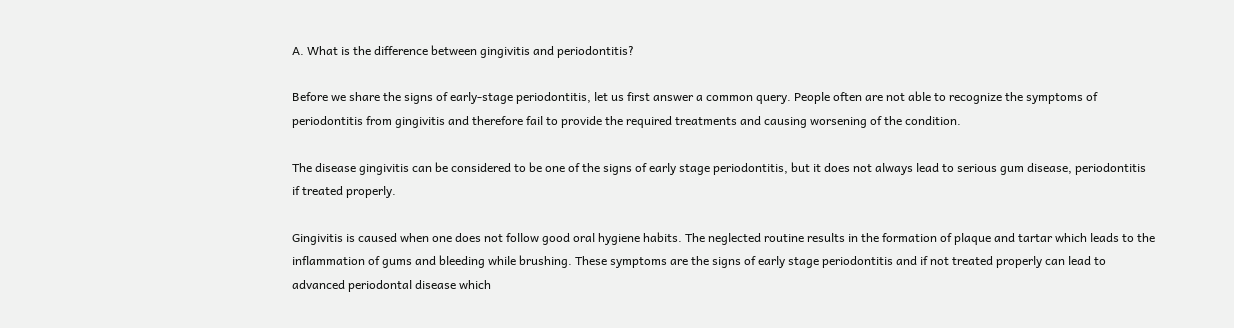A. What is the difference between gingivitis and periodontitis?

Before we share the signs of early-stage periodontitis, let us first answer a common query. People often are not able to recognize the symptoms of periodontitis from gingivitis and therefore fail to provide the required treatments and causing worsening of the condition.

The disease gingivitis can be considered to be one of the signs of early stage periodontitis, but it does not always lead to serious gum disease, periodontitis if treated properly.

Gingivitis is caused when one does not follow good oral hygiene habits. The neglected routine results in the formation of plaque and tartar which leads to the inflammation of gums and bleeding while brushing. These symptoms are the signs of early stage periodontitis and if not treated properly can lead to advanced periodontal disease which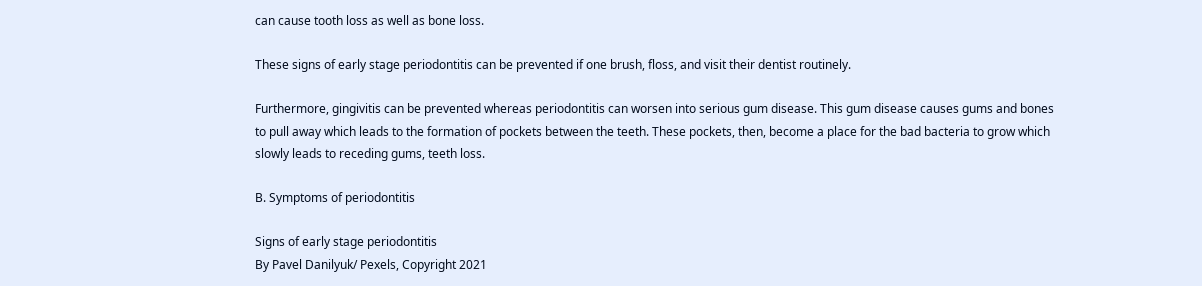can cause tooth loss as well as bone loss.

These signs of early stage periodontitis can be prevented if one brush, floss, and visit their dentist routinely.

Furthermore, gingivitis can be prevented whereas periodontitis can worsen into serious gum disease. This gum disease causes gums and bones to pull away which leads to the formation of pockets between the teeth. These pockets, then, become a place for the bad bacteria to grow which slowly leads to receding gums, teeth loss.

B. Symptoms of periodontitis

Signs of early stage periodontitis
By Pavel Danilyuk/ Pexels, Copyright 2021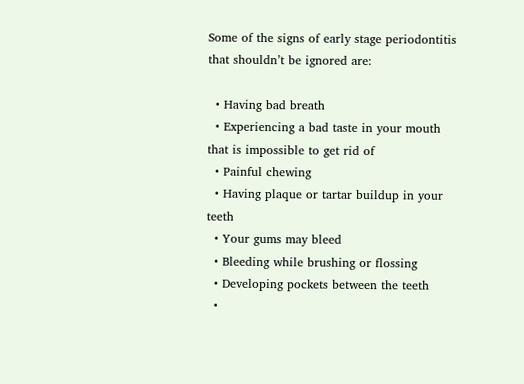Some of the signs of early stage periodontitis that shouldn’t be ignored are:

  • Having bad breath
  • Experiencing a bad taste in your mouth that is impossible to get rid of
  • Painful chewing
  • Having plaque or tartar buildup in your teeth
  • Your gums may bleed
  • Bleeding while brushing or flossing
  • Developing pockets between the teeth
  •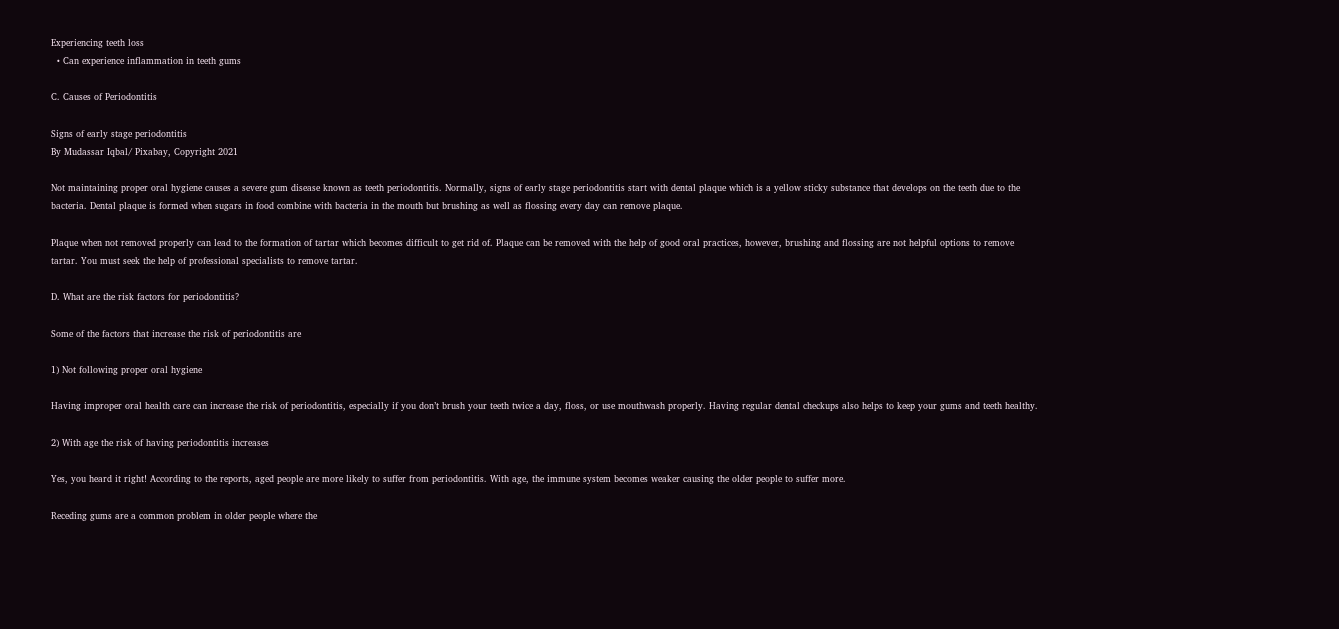Experiencing teeth loss
  • Can experience inflammation in teeth gums

C. Causes of Periodontitis

Signs of early stage periodontitis
By Mudassar Iqbal/ Pixabay, Copyright 2021

Not maintaining proper oral hygiene causes a severe gum disease known as teeth periodontitis. Normally, signs of early stage periodontitis start with dental plaque which is a yellow sticky substance that develops on the teeth due to the bacteria. Dental plaque is formed when sugars in food combine with bacteria in the mouth but brushing as well as flossing every day can remove plaque.

Plaque when not removed properly can lead to the formation of tartar which becomes difficult to get rid of. Plaque can be removed with the help of good oral practices, however, brushing and flossing are not helpful options to remove tartar. You must seek the help of professional specialists to remove tartar.

D. What are the risk factors for periodontitis?

Some of the factors that increase the risk of periodontitis are

1) Not following proper oral hygiene

Having improper oral health care can increase the risk of periodontitis, especially if you don’t brush your teeth twice a day, floss, or use mouthwash properly. Having regular dental checkups also helps to keep your gums and teeth healthy.

2) With age the risk of having periodontitis increases

Yes, you heard it right! According to the reports, aged people are more likely to suffer from periodontitis. With age, the immune system becomes weaker causing the older people to suffer more.

Receding gums are a common problem in older people where the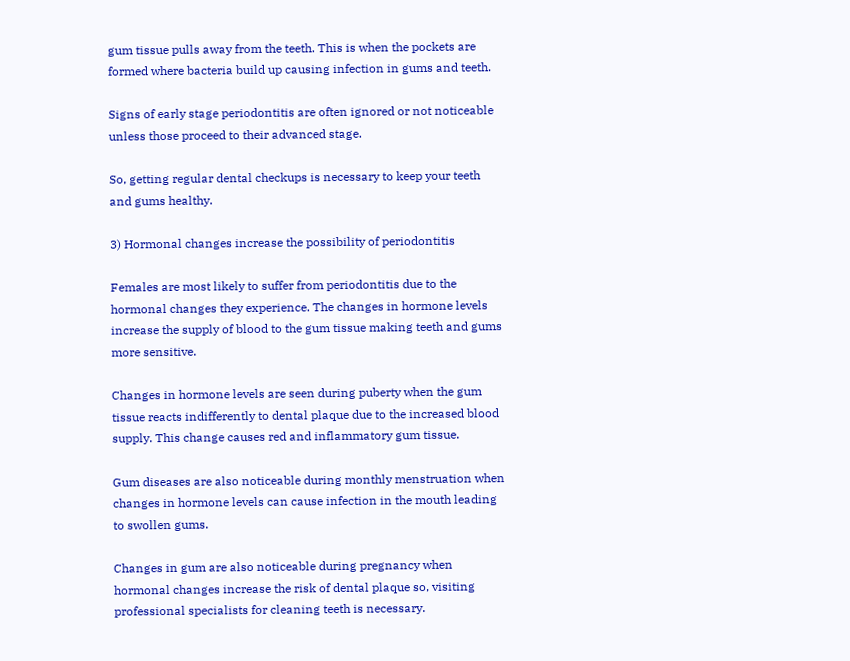gum tissue pulls away from the teeth. This is when the pockets are formed where bacteria build up causing infection in gums and teeth.

Signs of early stage periodontitis are often ignored or not noticeable unless those proceed to their advanced stage.

So, getting regular dental checkups is necessary to keep your teeth and gums healthy.

3) Hormonal changes increase the possibility of periodontitis

Females are most likely to suffer from periodontitis due to the hormonal changes they experience. The changes in hormone levels increase the supply of blood to the gum tissue making teeth and gums more sensitive.

Changes in hormone levels are seen during puberty when the gum tissue reacts indifferently to dental plaque due to the increased blood supply. This change causes red and inflammatory gum tissue.

Gum diseases are also noticeable during monthly menstruation when changes in hormone levels can cause infection in the mouth leading to swollen gums.

Changes in gum are also noticeable during pregnancy when hormonal changes increase the risk of dental plaque so, visiting professional specialists for cleaning teeth is necessary.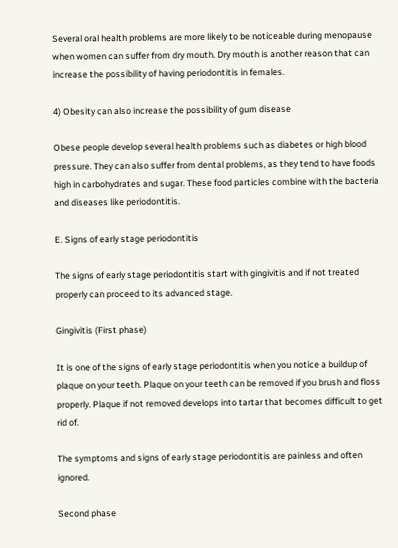Several oral health problems are more likely to be noticeable during menopause when women can suffer from dry mouth. Dry mouth is another reason that can increase the possibility of having periodontitis in females.

4) Obesity can also increase the possibility of gum disease

Obese people develop several health problems such as diabetes or high blood pressure. They can also suffer from dental problems, as they tend to have foods high in carbohydrates and sugar. These food particles combine with the bacteria and diseases like periodontitis.

E. Signs of early stage periodontitis

The signs of early stage periodontitis start with gingivitis and if not treated properly can proceed to its advanced stage.

Gingivitis (First phase)

It is one of the signs of early stage periodontitis when you notice a buildup of plaque on your teeth. Plaque on your teeth can be removed if you brush and floss properly. Plaque if not removed develops into tartar that becomes difficult to get rid of.

The symptoms and signs of early stage periodontitis are painless and often ignored.

Second phase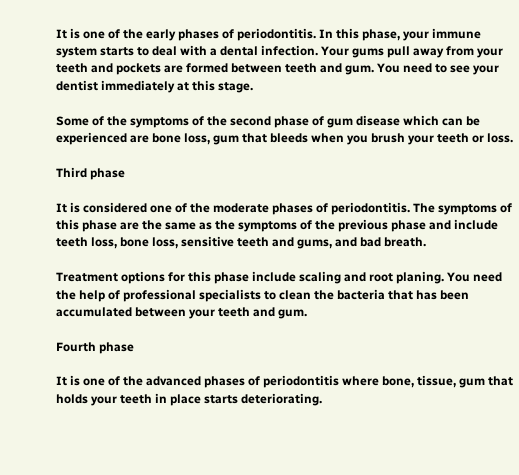It is one of the early phases of periodontitis. In this phase, your immune system starts to deal with a dental infection. Your gums pull away from your teeth and pockets are formed between teeth and gum. You need to see your dentist immediately at this stage.

Some of the symptoms of the second phase of gum disease which can be experienced are bone loss, gum that bleeds when you brush your teeth or loss.

Third phase

It is considered one of the moderate phases of periodontitis. The symptoms of this phase are the same as the symptoms of the previous phase and include teeth loss, bone loss, sensitive teeth and gums, and bad breath.

Treatment options for this phase include scaling and root planing. You need the help of professional specialists to clean the bacteria that has been accumulated between your teeth and gum.

Fourth phase

It is one of the advanced phases of periodontitis where bone, tissue, gum that holds your teeth in place starts deteriorating.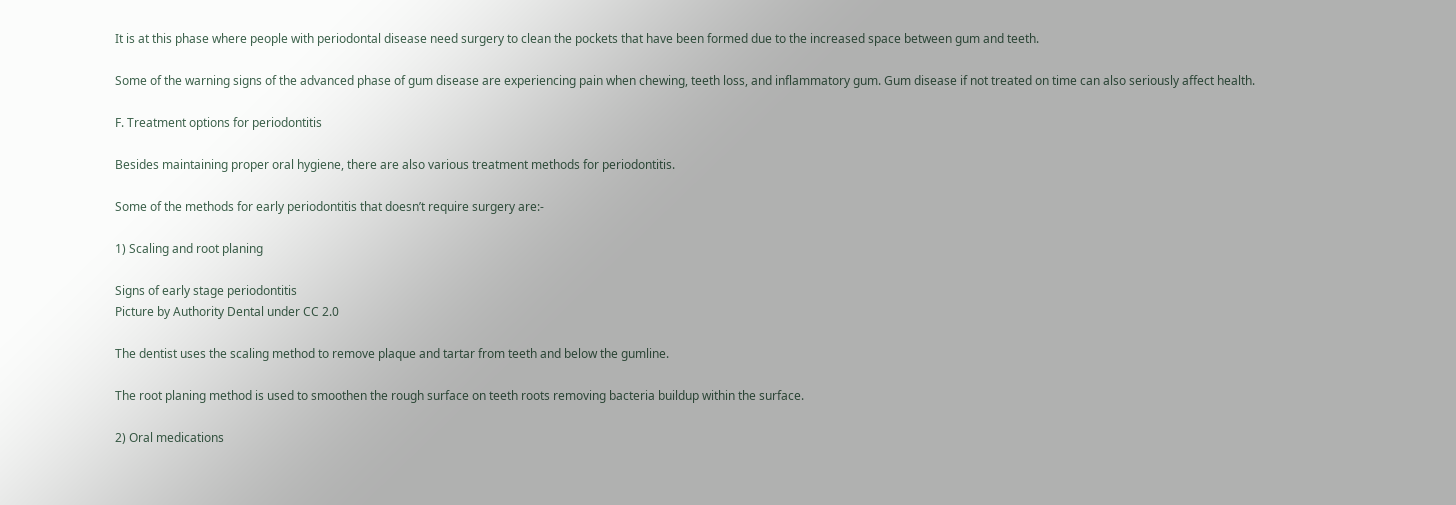It is at this phase where people with periodontal disease need surgery to clean the pockets that have been formed due to the increased space between gum and teeth.

Some of the warning signs of the advanced phase of gum disease are experiencing pain when chewing, teeth loss, and inflammatory gum. Gum disease if not treated on time can also seriously affect health.

F. Treatment options for periodontitis

Besides maintaining proper oral hygiene, there are also various treatment methods for periodontitis.

Some of the methods for early periodontitis that doesn’t require surgery are:-

1) Scaling and root planing

Signs of early stage periodontitis
Picture by Authority Dental under CC 2.0

The dentist uses the scaling method to remove plaque and tartar from teeth and below the gumline.

The root planing method is used to smoothen the rough surface on teeth roots removing bacteria buildup within the surface.

2) Oral medications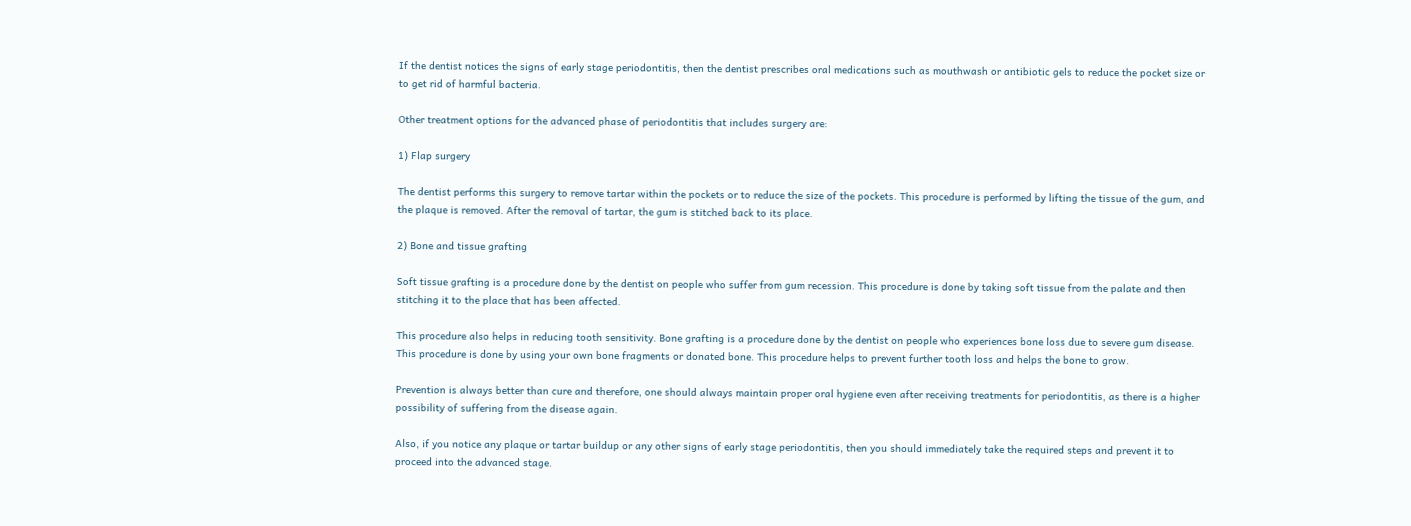If the dentist notices the signs of early stage periodontitis, then the dentist prescribes oral medications such as mouthwash or antibiotic gels to reduce the pocket size or to get rid of harmful bacteria.

Other treatment options for the advanced phase of periodontitis that includes surgery are:

1) Flap surgery

The dentist performs this surgery to remove tartar within the pockets or to reduce the size of the pockets. This procedure is performed by lifting the tissue of the gum, and the plaque is removed. After the removal of tartar, the gum is stitched back to its place.

2) Bone and tissue grafting

Soft tissue grafting is a procedure done by the dentist on people who suffer from gum recession. This procedure is done by taking soft tissue from the palate and then stitching it to the place that has been affected.

This procedure also helps in reducing tooth sensitivity. Bone grafting is a procedure done by the dentist on people who experiences bone loss due to severe gum disease. This procedure is done by using your own bone fragments or donated bone. This procedure helps to prevent further tooth loss and helps the bone to grow.

Prevention is always better than cure and therefore, one should always maintain proper oral hygiene even after receiving treatments for periodontitis, as there is a higher possibility of suffering from the disease again.

Also, if you notice any plaque or tartar buildup or any other signs of early stage periodontitis, then you should immediately take the required steps and prevent it to proceed into the advanced stage.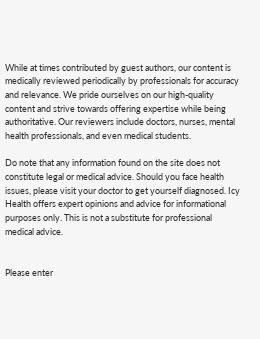While at times contributed by guest authors, our content is medically reviewed periodically by professionals for accuracy and relevance. We pride ourselves on our high-quality content and strive towards offering expertise while being authoritative. Our reviewers include doctors, nurses, mental health professionals, and even medical students.

Do note that any information found on the site does not constitute legal or medical advice. Should you face health issues, please visit your doctor to get yourself diagnosed. Icy Health offers expert opinions and advice for informational purposes only. This is not a substitute for professional medical advice.


Please enter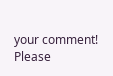your comment!
Please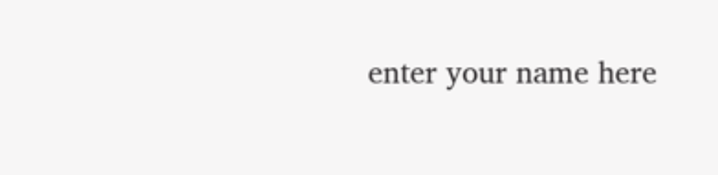enter your name here